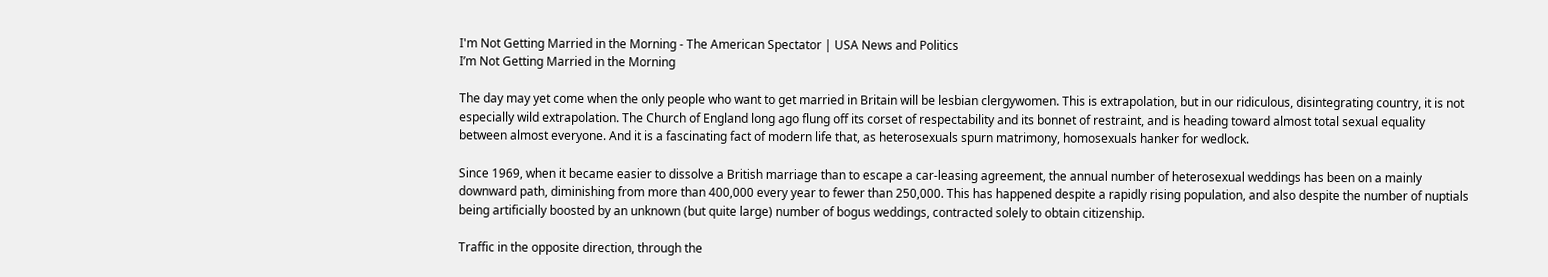I'm Not Getting Married in the Morning - The American Spectator | USA News and Politics
I’m Not Getting Married in the Morning

The day may yet come when the only people who want to get married in Britain will be lesbian clergywomen. This is extrapolation, but in our ridiculous, disintegrating country, it is not especially wild extrapolation. The Church of England long ago flung off its corset of respectability and its bonnet of restraint, and is heading toward almost total sexual equality between almost everyone. And it is a fascinating fact of modern life that, as heterosexuals spurn matrimony, homosexuals hanker for wedlock.

Since 1969, when it became easier to dissolve a British marriage than to escape a car-leasing agreement, the annual number of heterosexual weddings has been on a mainly downward path, diminishing from more than 400,000 every year to fewer than 250,000. This has happened despite a rapidly rising population, and also despite the number of nuptials being artificially boosted by an unknown (but quite large) number of bogus weddings, contracted solely to obtain citizenship.

Traffic in the opposite direction, through the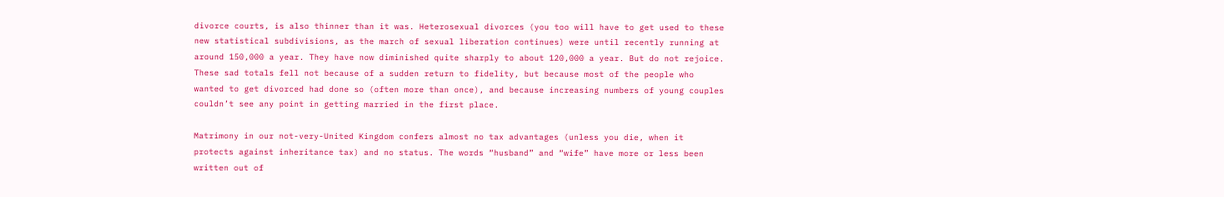divorce courts, is also thinner than it was. Heterosexual divorces (you too will have to get used to these new statistical subdivisions, as the march of sexual liberation continues) were until recently running at around 150,000 a year. They have now diminished quite sharply to about 120,000 a year. But do not rejoice. These sad totals fell not because of a sudden return to fidelity, but because most of the people who wanted to get divorced had done so (often more than once), and because increasing numbers of young couples couldn’t see any point in getting married in the first place.

Matrimony in our not-very-United Kingdom confers almost no tax advantages (unless you die, when it protects against inheritance tax) and no status. The words “husband” and “wife” have more or less been written out of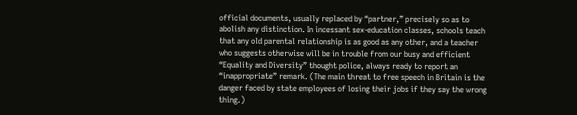official documents, usually replaced by “partner,” precisely so as to abolish any distinction. In incessant sex-education classes, schools teach that any old parental relationship is as good as any other, and a teacher who suggests otherwise will be in trouble from our busy and efficient “Equality and Diversity” thought police, always ready to report an “inappropriate” remark. (The main threat to free speech in Britain is the danger faced by state employees of losing their jobs if they say the wrong thing.)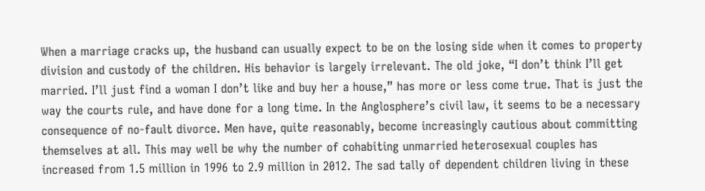When a marriage cracks up, the husband can usually expect to be on the losing side when it comes to property division and custody of the children. His behavior is largely irrelevant. The old joke, “I don’t think I’ll get married. I’ll just find a woman I don’t like and buy her a house,” has more or less come true. That is just the way the courts rule, and have done for a long time. In the Anglosphere’s civil law, it seems to be a necessary consequence of no-fault divorce. Men have, quite reasonably, become increasingly cautious about committing themselves at all. This may well be why the number of cohabiting unmarried heterosexual couples has increased from 1.5 million in 1996 to 2.9 million in 2012. The sad tally of dependent children living in these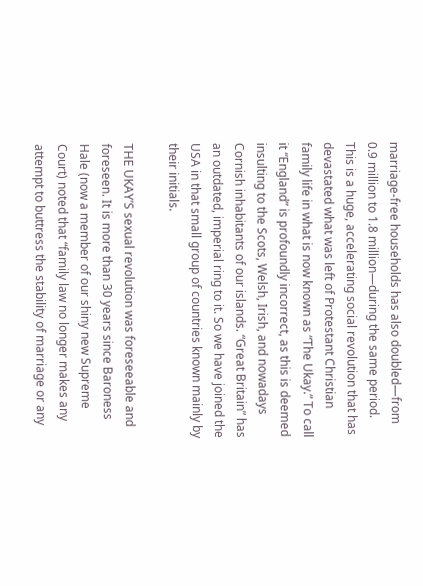marriage-free households has also doubled—from 0.9 million to 1.8 million—during the same period. This is a huge, accelerating social revolution that has devastated what was left of Protestant Christian family life in what is now known as “The Ukay.” To call it “England” is profoundly incorrect, as this is deemed insulting to the Scots, Welsh, Irish, and nowadays Cornish inhabitants of our islands. “Great Britain” has an outdated, imperial ring to it. So we have joined the USA in that small group of countries known mainly by their initials.

THE UKAY’S sexual revolution was foreseeable and foreseen. It is more than 30 years since Baroness Hale (now a member of our shiny new Supreme Court) noted that “family law no longer makes any attempt to buttress the stability of marriage or any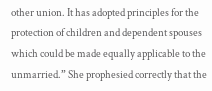other union. It has adopted principles for the protection of children and dependent spouses which could be made equally applicable to the unmarried.” She prophesied correctly that the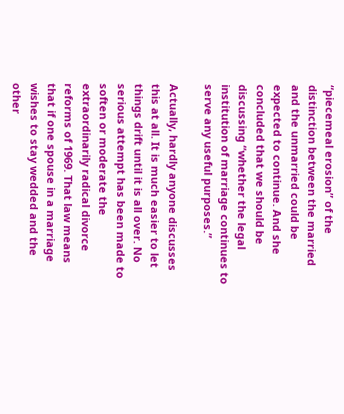“piecemeal erosion” of the distinction between the married and the unmarried could be expected to continue. And she concluded that we should be discussing “whether the legal institution of marriage continues to serve any useful purposes.”

Actually, hardly anyone discusses this at all. It is much easier to let things drift until it is all over. No serious attempt has been made to soften or moderate the extraordinarily radical divorce reforms of 1969. That law means that if one spouse in a marriage wishes to stay wedded and the other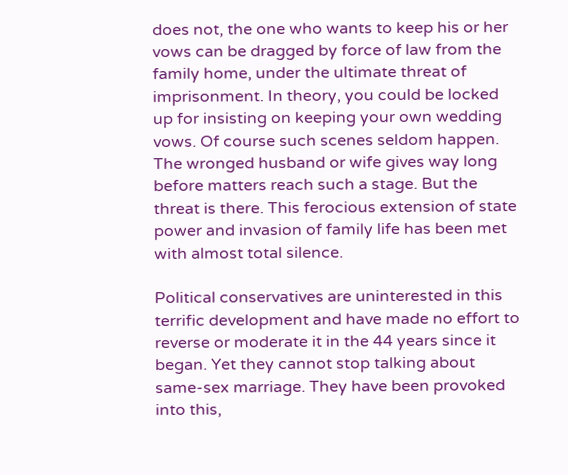does not, the one who wants to keep his or her vows can be dragged by force of law from the family home, under the ultimate threat of imprisonment. In theory, you could be locked up for insisting on keeping your own wedding vows. Of course such scenes seldom happen. The wronged husband or wife gives way long before matters reach such a stage. But the threat is there. This ferocious extension of state power and invasion of family life has been met with almost total silence.

Political conservatives are uninterested in this terrific development and have made no effort to reverse or moderate it in the 44 years since it began. Yet they cannot stop talking about same-sex marriage. They have been provoked into this,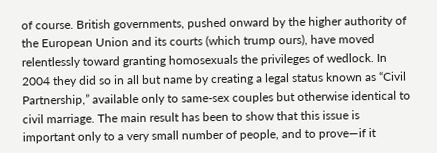of course. British governments, pushed onward by the higher authority of the European Union and its courts (which trump ours), have moved relentlessly toward granting homosexuals the privileges of wedlock. In 2004 they did so in all but name by creating a legal status known as “Civil Partnership,” available only to same-sex couples but otherwise identical to civil marriage. The main result has been to show that this issue is important only to a very small number of people, and to prove—if it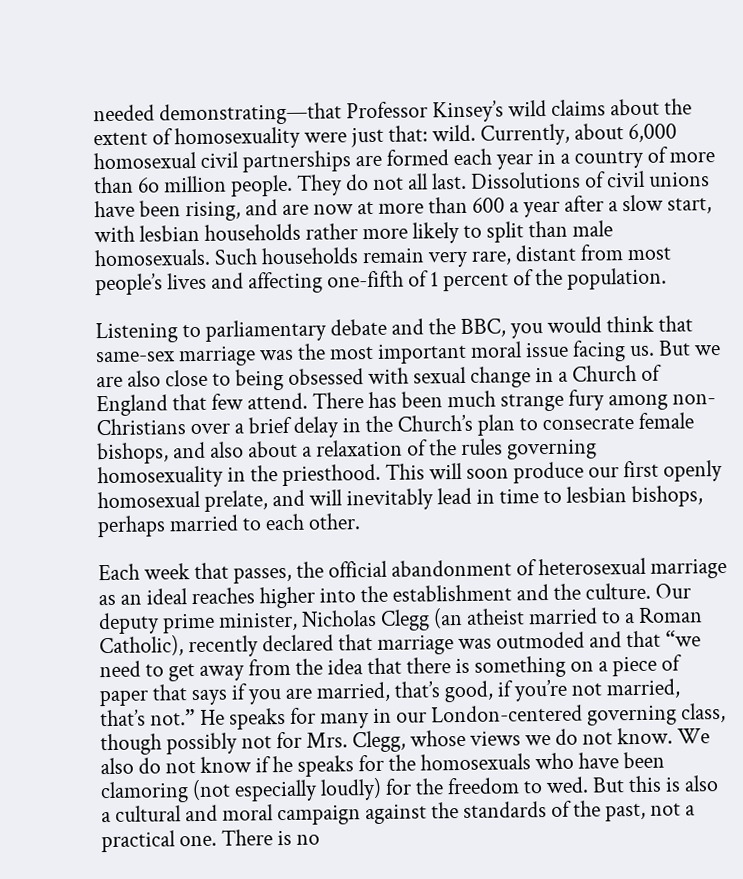needed demonstrating—that Professor Kinsey’s wild claims about the extent of homosexuality were just that: wild. Currently, about 6,000 homosexual civil partnerships are formed each year in a country of more than 6o million people. They do not all last. Dissolutions of civil unions have been rising, and are now at more than 600 a year after a slow start, with lesbian households rather more likely to split than male homosexuals. Such households remain very rare, distant from most people’s lives and affecting one-fifth of 1 percent of the population.

Listening to parliamentary debate and the BBC, you would think that same-sex marriage was the most important moral issue facing us. But we are also close to being obsessed with sexual change in a Church of England that few attend. There has been much strange fury among non-Christians over a brief delay in the Church’s plan to consecrate female bishops, and also about a relaxation of the rules governing homosexuality in the priesthood. This will soon produce our first openly homosexual prelate, and will inevitably lead in time to lesbian bishops, perhaps married to each other.

Each week that passes, the official abandonment of heterosexual marriage as an ideal reaches higher into the establishment and the culture. Our deputy prime minister, Nicholas Clegg (an atheist married to a Roman Catholic), recently declared that marriage was outmoded and that “we need to get away from the idea that there is something on a piece of paper that says if you are married, that’s good, if you’re not married, that’s not.” He speaks for many in our London-centered governing class, though possibly not for Mrs. Clegg, whose views we do not know. We also do not know if he speaks for the homosexuals who have been clamoring (not especially loudly) for the freedom to wed. But this is also a cultural and moral campaign against the standards of the past, not a practical one. There is no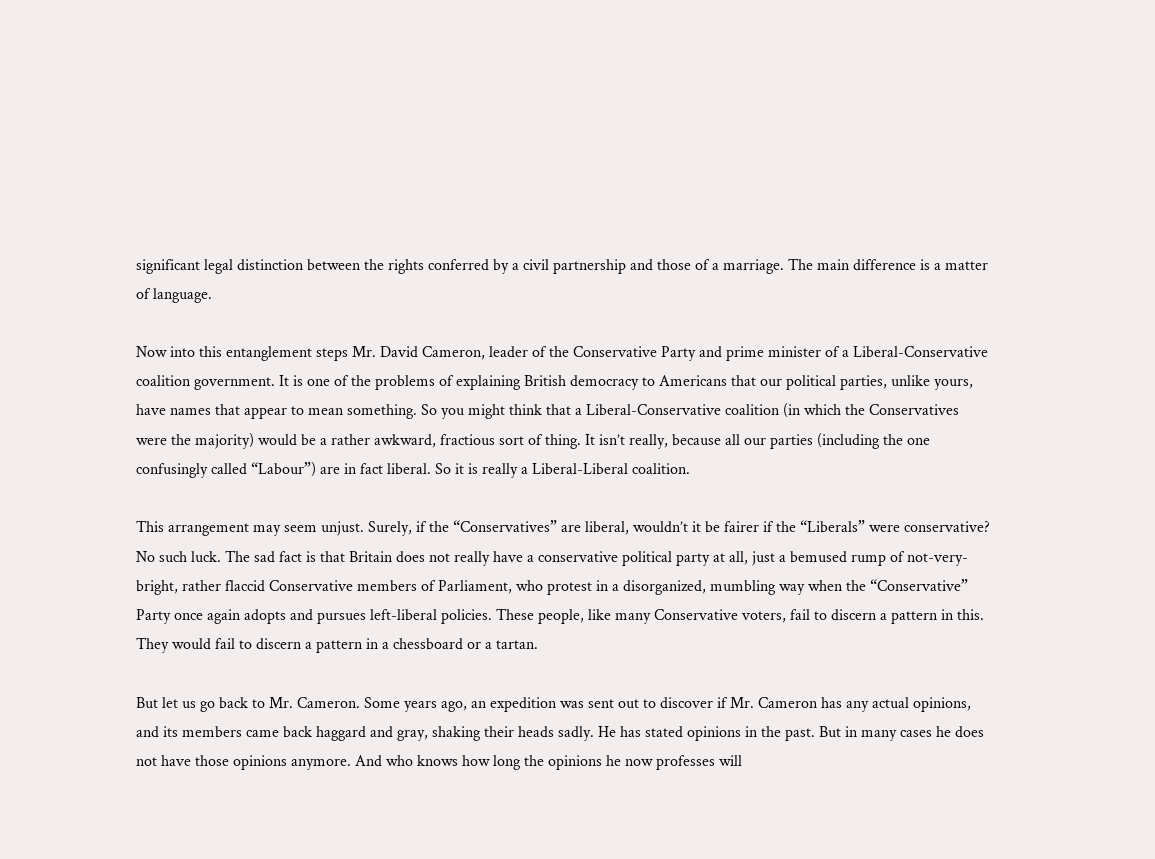significant legal distinction between the rights conferred by a civil partnership and those of a marriage. The main difference is a matter of language.

Now into this entanglement steps Mr. David Cameron, leader of the Conservative Party and prime minister of a Liberal-Conservative coalition government. It is one of the problems of explaining British democracy to Americans that our political parties, unlike yours, have names that appear to mean something. So you might think that a Liberal-Conservative coalition (in which the Conservatives were the majority) would be a rather awkward, fractious sort of thing. It isn’t really, because all our parties (including the one confusingly called “Labour”) are in fact liberal. So it is really a Liberal-Liberal coalition.

This arrangement may seem unjust. Surely, if the “Conservatives” are liberal, wouldn’t it be fairer if the “Liberals” were conservative? No such luck. The sad fact is that Britain does not really have a conservative political party at all, just a bemused rump of not-very-bright, rather flaccid Conservative members of Parliament, who protest in a disorganized, mumbling way when the “Conservative” Party once again adopts and pursues left-liberal policies. These people, like many Conservative voters, fail to discern a pattern in this. They would fail to discern a pattern in a chessboard or a tartan.

But let us go back to Mr. Cameron. Some years ago, an expedition was sent out to discover if Mr. Cameron has any actual opinions, and its members came back haggard and gray, shaking their heads sadly. He has stated opinions in the past. But in many cases he does not have those opinions anymore. And who knows how long the opinions he now professes will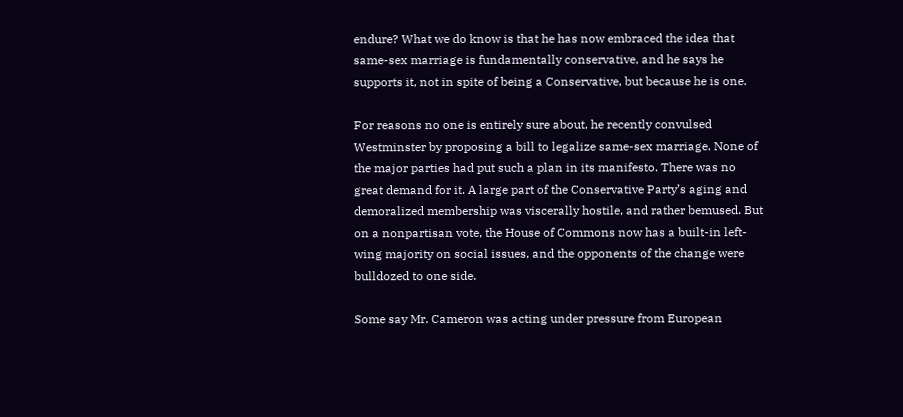endure? What we do know is that he has now embraced the idea that same-sex marriage is fundamentally conservative, and he says he supports it, not in spite of being a Conservative, but because he is one.

For reasons no one is entirely sure about, he recently convulsed Westminster by proposing a bill to legalize same-sex marriage. None of the major parties had put such a plan in its manifesto. There was no great demand for it. A large part of the Conservative Party’s aging and demoralized membership was viscerally hostile, and rather bemused. But on a nonpartisan vote, the House of Commons now has a built-in left-wing majority on social issues, and the opponents of the change were bulldozed to one side.

Some say Mr. Cameron was acting under pressure from European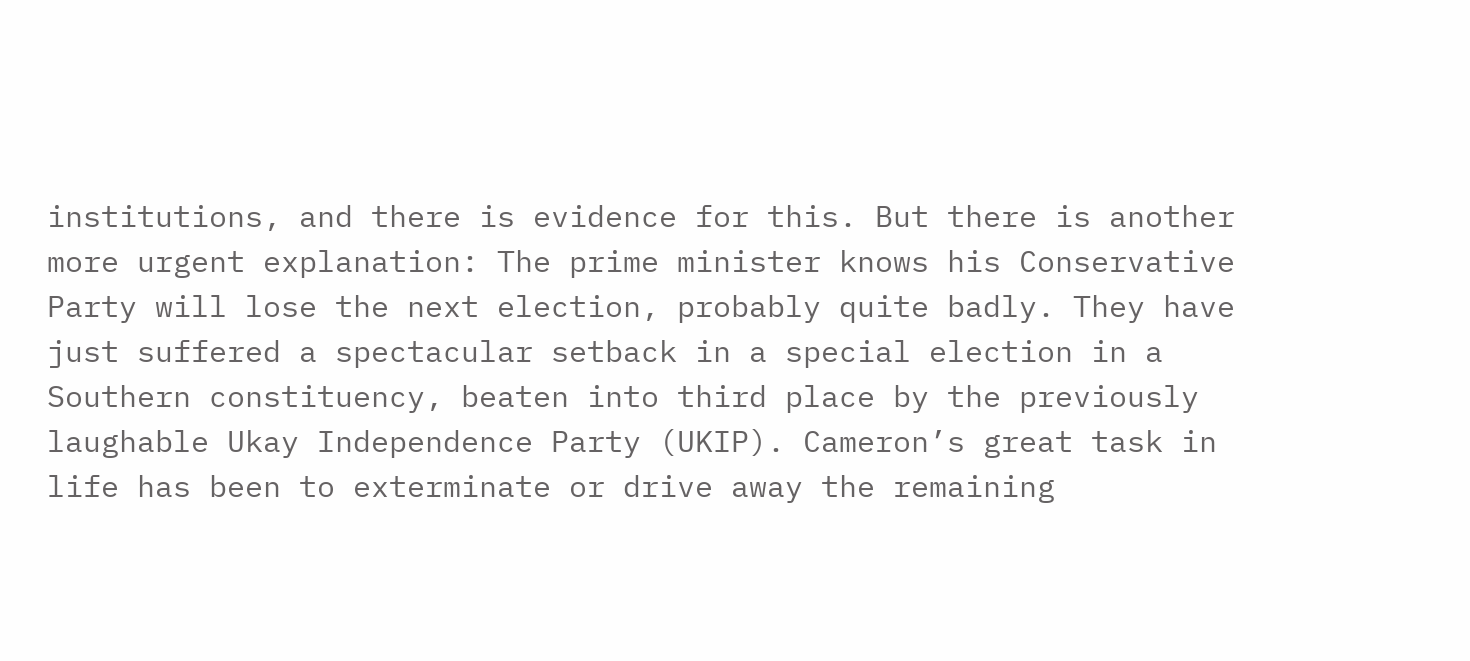institutions, and there is evidence for this. But there is another more urgent explanation: The prime minister knows his Conservative Party will lose the next election, probably quite badly. They have just suffered a spectacular setback in a special election in a Southern constituency, beaten into third place by the previously laughable Ukay Independence Party (UKIP). Cameron’s great task in life has been to exterminate or drive away the remaining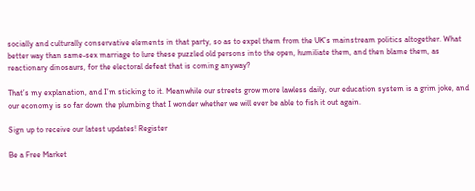socially and culturally conservative elements in that party, so as to expel them from the UK’s mainstream politics altogether. What better way than same-sex marriage to lure these puzzled old persons into the open, humiliate them, and then blame them, as reactionary dinosaurs, for the electoral defeat that is coming anyway?

That’s my explanation, and I’m sticking to it. Meanwhile our streets grow more lawless daily, our education system is a grim joke, and our economy is so far down the plumbing that I wonder whether we will ever be able to fish it out again.

Sign up to receive our latest updates! Register

Be a Free Market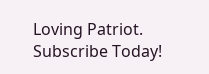Loving Patriot. Subscribe Today!